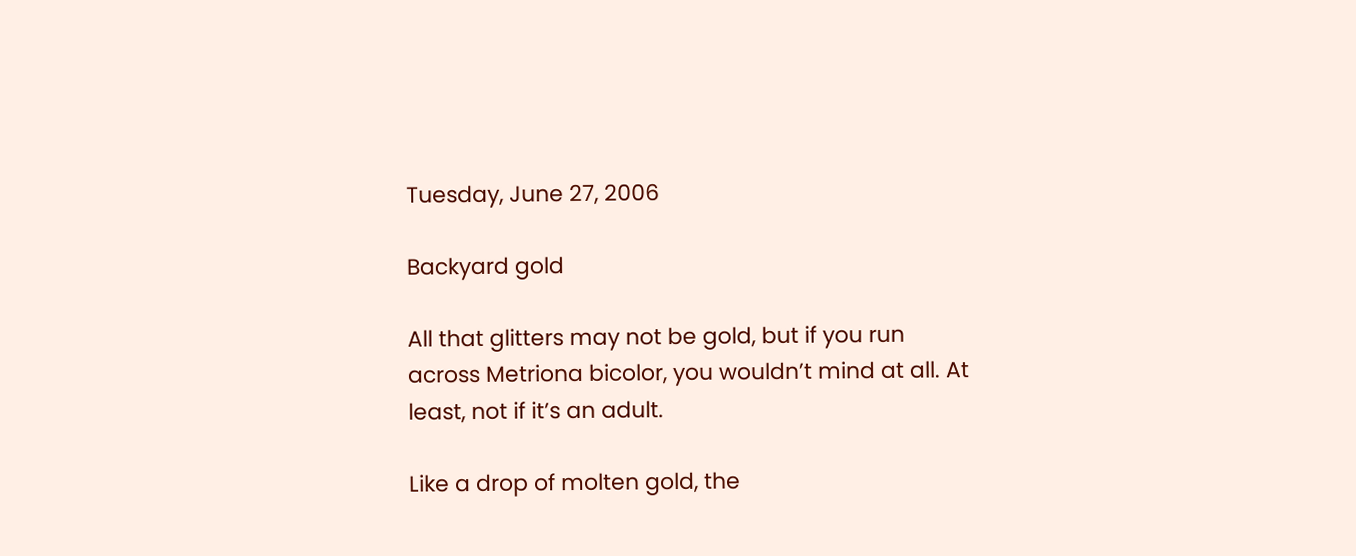Tuesday, June 27, 2006

Backyard gold

All that glitters may not be gold, but if you run across Metriona bicolor, you wouldn’t mind at all. At least, not if it’s an adult.

Like a drop of molten gold, the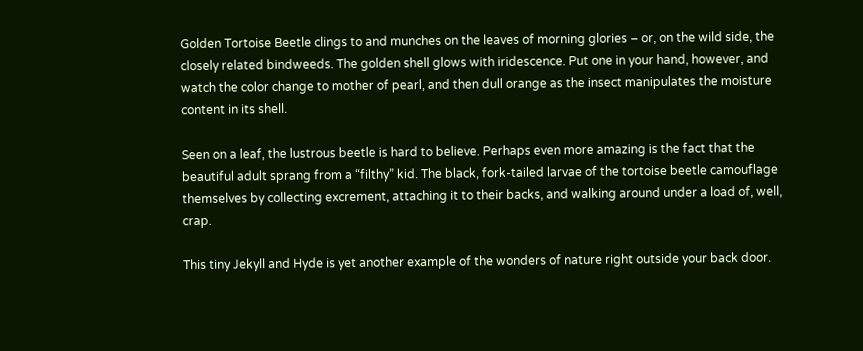Golden Tortoise Beetle clings to and munches on the leaves of morning glories – or, on the wild side, the closely related bindweeds. The golden shell glows with iridescence. Put one in your hand, however, and watch the color change to mother of pearl, and then dull orange as the insect manipulates the moisture content in its shell.

Seen on a leaf, the lustrous beetle is hard to believe. Perhaps even more amazing is the fact that the beautiful adult sprang from a “filthy” kid. The black, fork-tailed larvae of the tortoise beetle camouflage themselves by collecting excrement, attaching it to their backs, and walking around under a load of, well, crap.

This tiny Jekyll and Hyde is yet another example of the wonders of nature right outside your back door.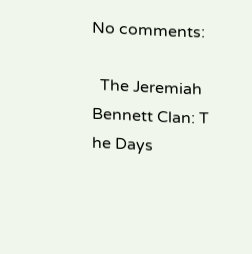No comments:

  The Jeremiah Bennett Clan: T he Days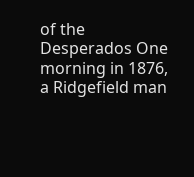of the Desperados One morning in 1876, a Ridgefield man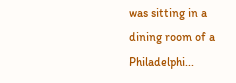was sitting in a dining room of a Philadelphi...